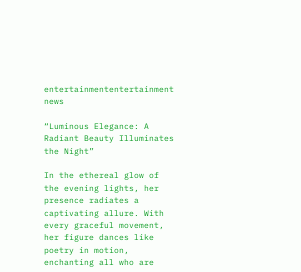entertainmententertainment news

“Luminous Elegance: A Radiant Beauty Illuminates the Night”

In the ethereal glow of the evening lights, her presence radiates a captivating allure. With every graceful movement, her figure dances like poetry in motion, enchanting all who are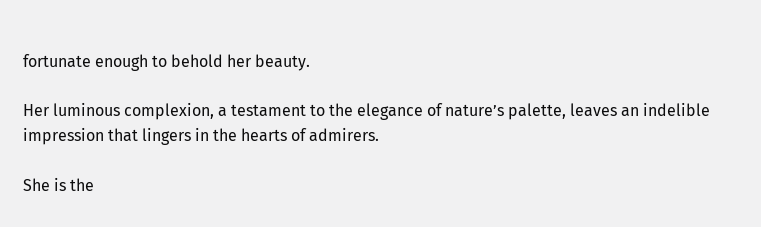fortunate enough to behold her beauty.

Her luminous complexion, a testament to the elegance of nature’s palette, leaves an indelible impression that lingers in the hearts of admirers.

She is the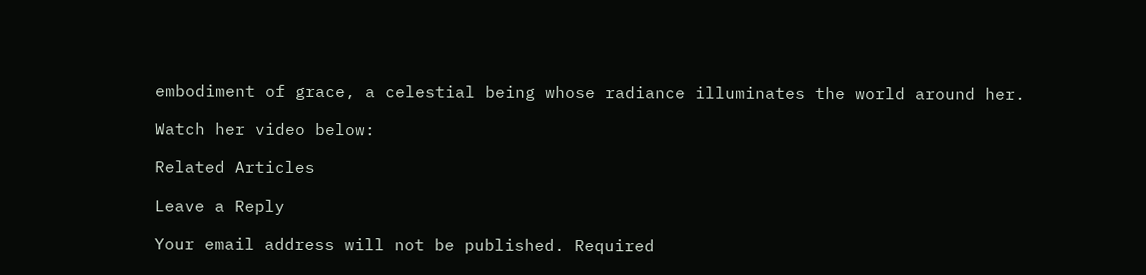embodiment of grace, a celestial being whose radiance illuminates the world around her.

Watch her video below:

Related Articles

Leave a Reply

Your email address will not be published. Required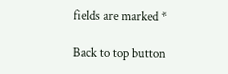fields are marked *

Back to top button